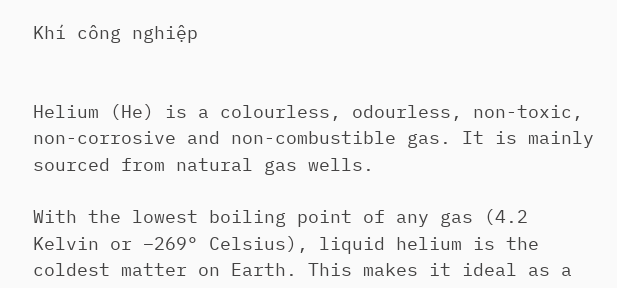Khí công nghiệp


Helium (He) is a colourless, odourless, non-toxic, non-corrosive and non-combustible gas. It is mainly sourced from natural gas wells.

With the lowest boiling point of any gas (4.2 Kelvin or –269° Celsius), liquid helium is the coldest matter on Earth. This makes it ideal as a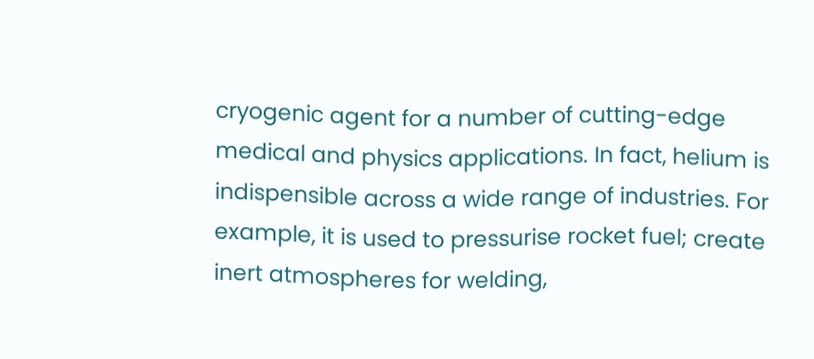cryogenic agent for a number of cutting-edge medical and physics applications. In fact, helium is indispensible across a wide range of industries. For example, it is used to pressurise rocket fuel; create inert atmospheres for welding,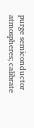purge semiconductor atmospheres; calibrate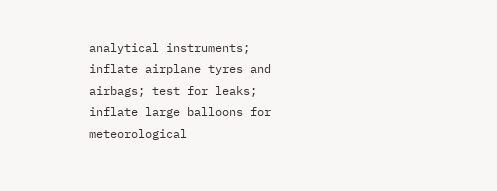analytical instruments; inflate airplane tyres and airbags; test for leaks; inflate large balloons for meteorological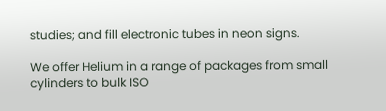studies; and fill electronic tubes in neon signs.

We offer Helium in a range of packages from small cylinders to bulk ISO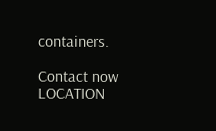containers.

Contact now LOCATION